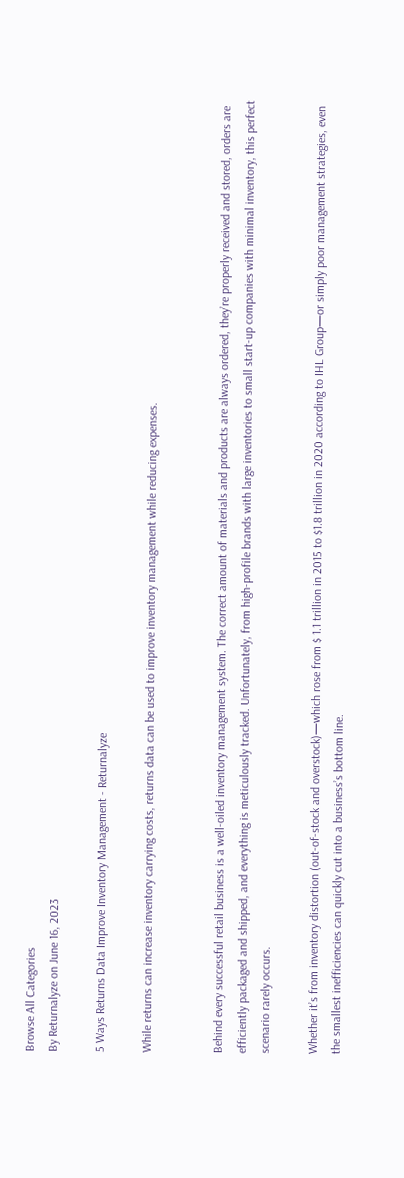Browse All Categories
By Returnalyze on June 16, 2023

5 Ways Returns Data Improve Inventory Management - Returnalyze

While returns can increase inventory carrying costs, returns data can be used to improve inventory management while reducing expenses.


Behind every successful retail business is a well-oiled inventory management system. The correct amount of materials and products are always ordered, they’re properly received and stored, orders are efficiently packaged and shipped, and everything is meticulously tracked. Unfortunately, from high-profile brands with large inventories to small start-up companies with minimal inventory, this perfect scenario rarely occurs.

Whether it’s from inventory distortion (out-of-stock and overstock)—which rose from $ 1.1 trillion in 2015 to $1.8 trillion in 2020 according to IHL Group—or simply poor management strategies, even the smallest inefficiencies can quickly cut into a business’s bottom line.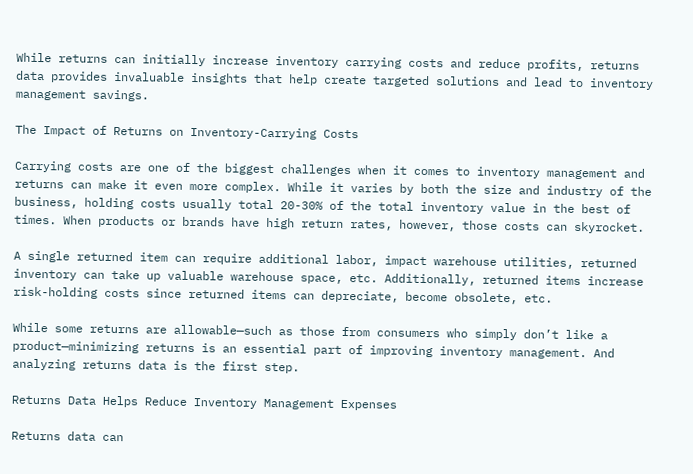While returns can initially increase inventory carrying costs and reduce profits, returns data provides invaluable insights that help create targeted solutions and lead to inventory management savings.

The Impact of Returns on Inventory-Carrying Costs

Carrying costs are one of the biggest challenges when it comes to inventory management and returns can make it even more complex. While it varies by both the size and industry of the business, holding costs usually total 20-30% of the total inventory value in the best of times. When products or brands have high return rates, however, those costs can skyrocket.

A single returned item can require additional labor, impact warehouse utilities, returned inventory can take up valuable warehouse space, etc. Additionally, returned items increase risk-holding costs since returned items can depreciate, become obsolete, etc.

While some returns are allowable—such as those from consumers who simply don’t like a product—minimizing returns is an essential part of improving inventory management. And analyzing returns data is the first step.

Returns Data Helps Reduce Inventory Management Expenses

Returns data can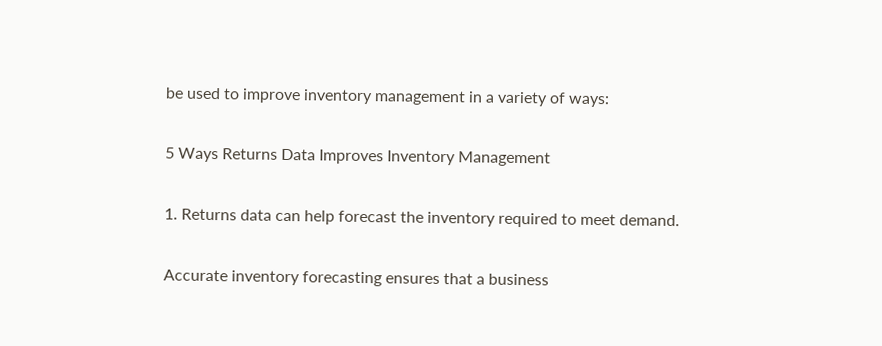be used to improve inventory management in a variety of ways:

5 Ways Returns Data Improves Inventory Management

1. Returns data can help forecast the inventory required to meet demand.

Accurate inventory forecasting ensures that a business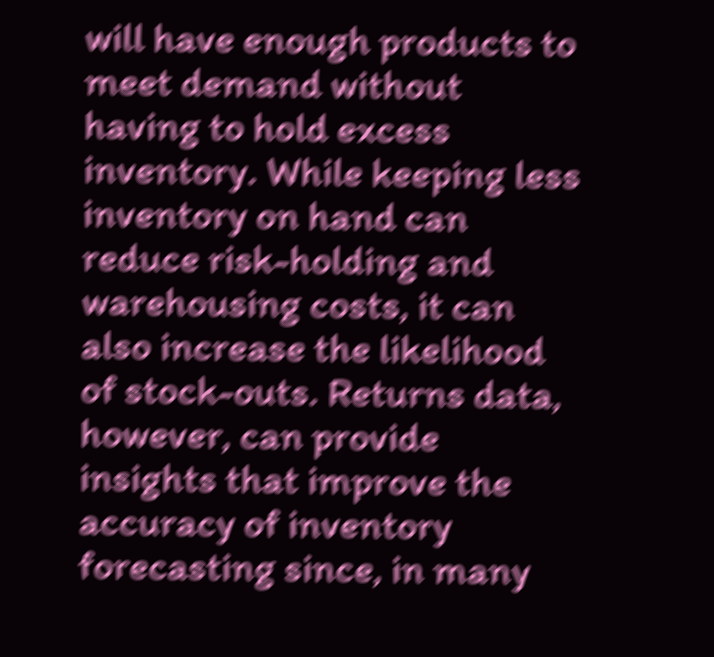will have enough products to meet demand without having to hold excess inventory. While keeping less inventory on hand can reduce risk-holding and warehousing costs, it can also increase the likelihood of stock-outs. Returns data, however, can provide insights that improve the accuracy of inventory forecasting since, in many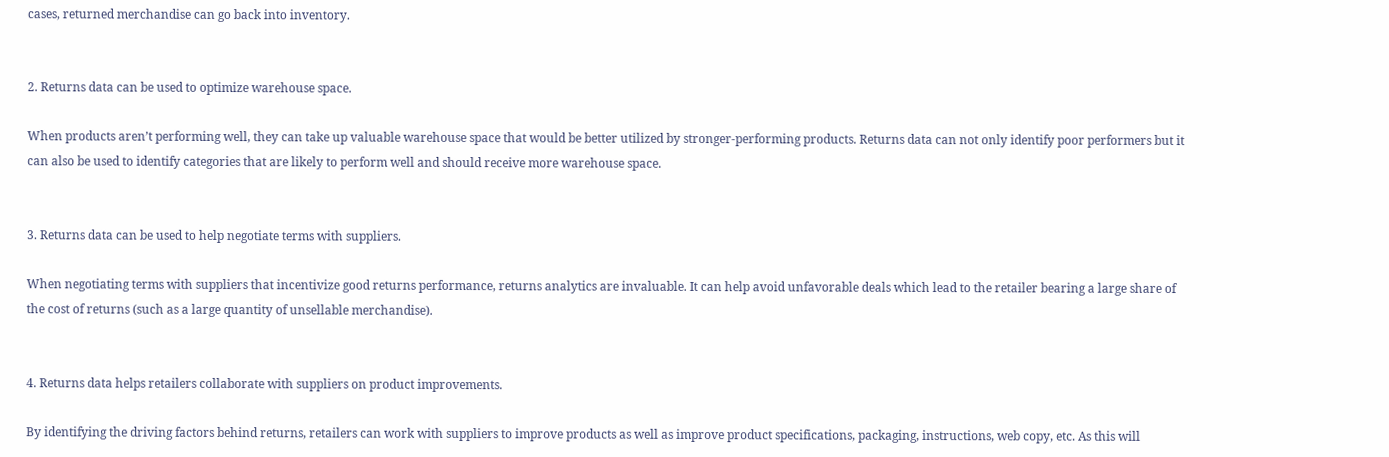cases, returned merchandise can go back into inventory.


2. Returns data can be used to optimize warehouse space.

When products aren’t performing well, they can take up valuable warehouse space that would be better utilized by stronger-performing products. Returns data can not only identify poor performers but it can also be used to identify categories that are likely to perform well and should receive more warehouse space.


3. Returns data can be used to help negotiate terms with suppliers.

When negotiating terms with suppliers that incentivize good returns performance, returns analytics are invaluable. It can help avoid unfavorable deals which lead to the retailer bearing a large share of the cost of returns (such as a large quantity of unsellable merchandise).


4. Returns data helps retailers collaborate with suppliers on product improvements.

By identifying the driving factors behind returns, retailers can work with suppliers to improve products as well as improve product specifications, packaging, instructions, web copy, etc. As this will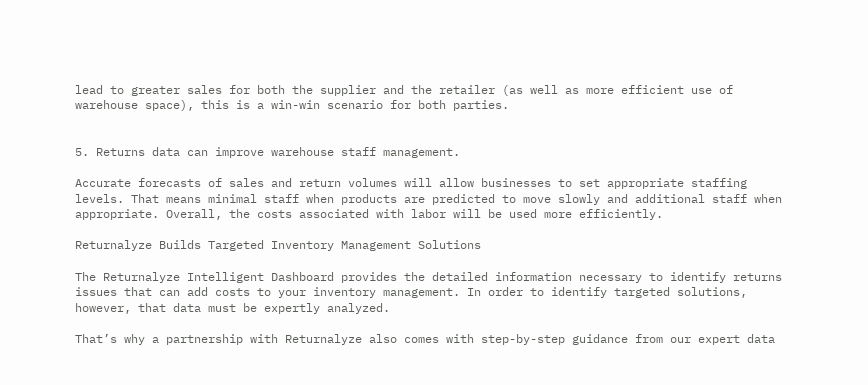lead to greater sales for both the supplier and the retailer (as well as more efficient use of warehouse space), this is a win-win scenario for both parties.


5. Returns data can improve warehouse staff management.

Accurate forecasts of sales and return volumes will allow businesses to set appropriate staffing levels. That means minimal staff when products are predicted to move slowly and additional staff when appropriate. Overall, the costs associated with labor will be used more efficiently.

Returnalyze Builds Targeted Inventory Management Solutions

The Returnalyze Intelligent Dashboard provides the detailed information necessary to identify returns issues that can add costs to your inventory management. In order to identify targeted solutions, however, that data must be expertly analyzed.

That’s why a partnership with Returnalyze also comes with step-by-step guidance from our expert data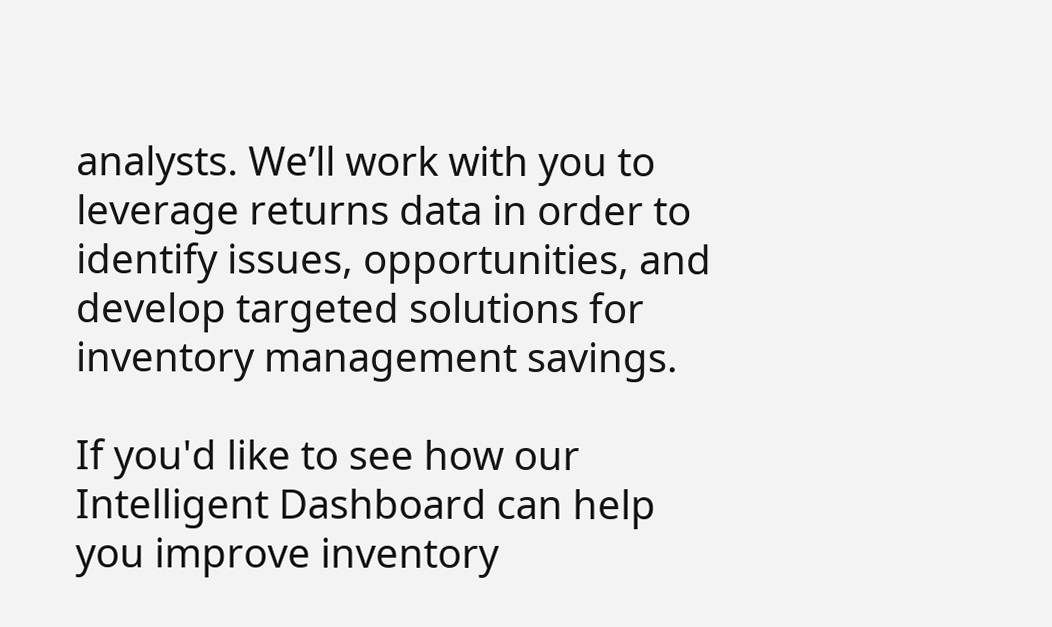analysts. We’ll work with you to leverage returns data in order to identify issues, opportunities, and develop targeted solutions for inventory management savings.

If you'd like to see how our Intelligent Dashboard can help you improve inventory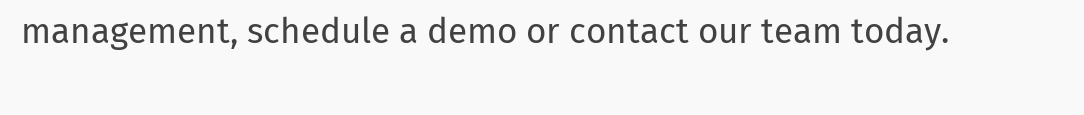management, schedule a demo or contact our team today.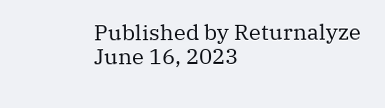Published by Returnalyze June 16, 2023